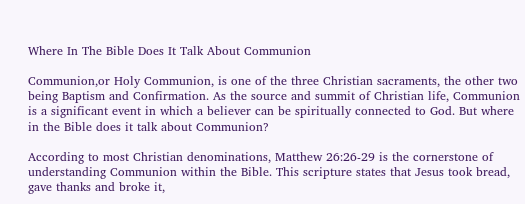Where In The Bible Does It Talk About Communion

Communion,or Holy Communion, is one of the three Christian sacraments, the other two being Baptism and Confirmation. As the source and summit of Christian life, Communion is a significant event in which a believer can be spiritually connected to God. But where in the Bible does it talk about Communion?

According to most Christian denominations, Matthew 26:26-29 is the cornerstone of understanding Communion within the Bible. This scripture states that Jesus took bread, gave thanks and broke it,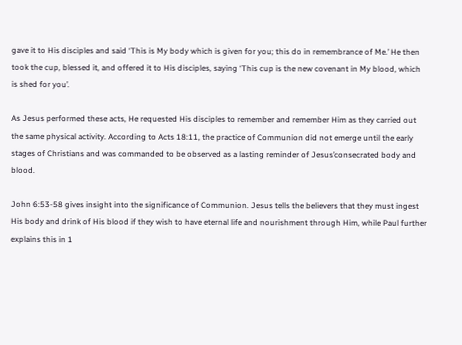gave it to His disciples and said ‘This is My body which is given for you; this do in remembrance of Me.’ He then took the cup, blessed it, and offered it to His disciples, saying ‘This cup is the new covenant in My blood, which is shed for you’.

As Jesus performed these acts, He requested His disciples to remember and remember Him as they carried out the same physical activity. According to Acts 18:11, the practice of Communion did not emerge until the early stages of Christians and was commanded to be observed as a lasting reminder of Jesus’consecrated body and blood.

John 6:53-58 gives insight into the significance of Communion. Jesus tells the believers that they must ingest His body and drink of His blood if they wish to have eternal life and nourishment through Him, while Paul further explains this in 1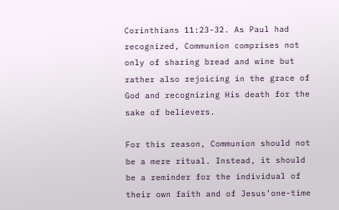Corinthians 11:23-32. As Paul had recognized, Communion comprises not only of sharing bread and wine but rather also rejoicing in the grace of God and recognizing His death for the sake of believers.

For this reason, Communion should not be a mere ritual. Instead, it should be a reminder for the individual of their own faith and of Jesus’one-time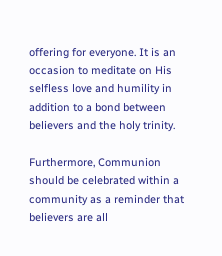offering for everyone. It is an occasion to meditate on His selfless love and humility in addition to a bond between believers and the holy trinity.

Furthermore, Communion should be celebrated within a community as a reminder that believers are all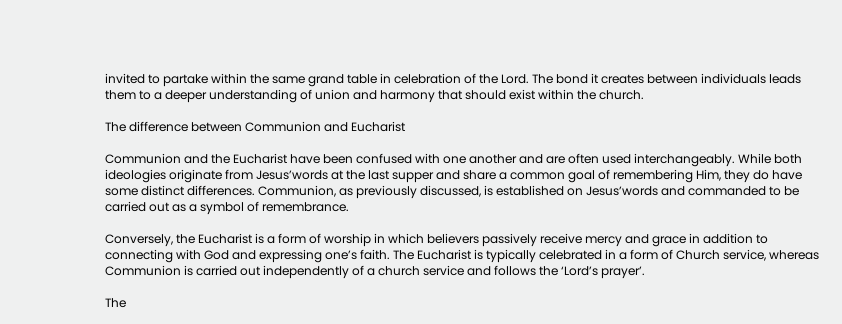invited to partake within the same grand table in celebration of the Lord. The bond it creates between individuals leads them to a deeper understanding of union and harmony that should exist within the church.

The difference between Communion and Eucharist

Communion and the Eucharist have been confused with one another and are often used interchangeably. While both ideologies originate from Jesus’words at the last supper and share a common goal of remembering Him, they do have some distinct differences. Communion, as previously discussed, is established on Jesus’words and commanded to be carried out as a symbol of remembrance.

Conversely, the Eucharist is a form of worship in which believers passively receive mercy and grace in addition to connecting with God and expressing one’s faith. The Eucharist is typically celebrated in a form of Church service, whereas Communion is carried out independently of a church service and follows the ‘Lord’s prayer’.

The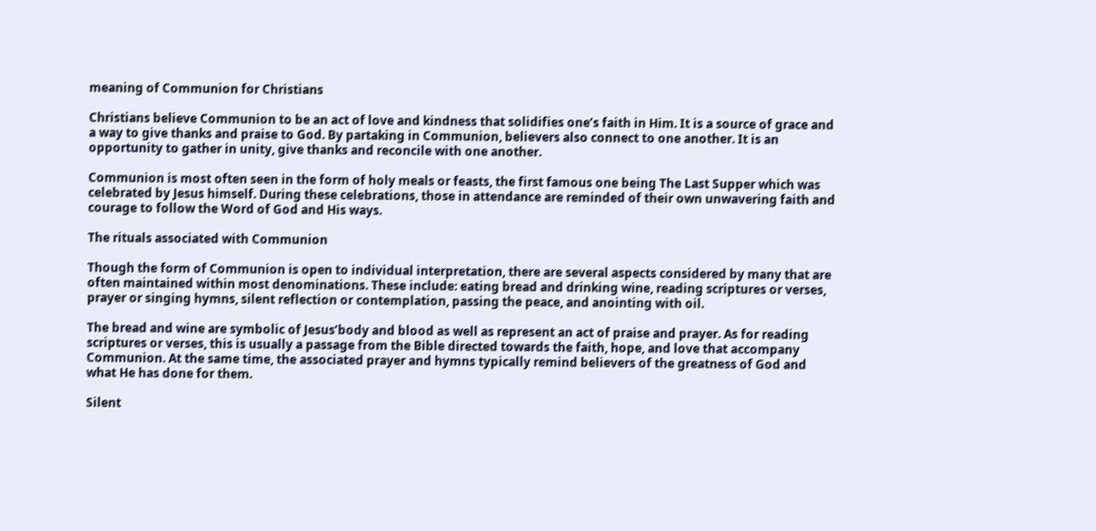meaning of Communion for Christians

Christians believe Communion to be an act of love and kindness that solidifies one’s faith in Him. It is a source of grace and a way to give thanks and praise to God. By partaking in Communion, believers also connect to one another. It is an opportunity to gather in unity, give thanks and reconcile with one another.

Communion is most often seen in the form of holy meals or feasts, the first famous one being The Last Supper which was celebrated by Jesus himself. During these celebrations, those in attendance are reminded of their own unwavering faith and courage to follow the Word of God and His ways.

The rituals associated with Communion

Though the form of Communion is open to individual interpretation, there are several aspects considered by many that are often maintained within most denominations. These include: eating bread and drinking wine, reading scriptures or verses, prayer or singing hymns, silent reflection or contemplation, passing the peace, and anointing with oil.

The bread and wine are symbolic of Jesus’body and blood as well as represent an act of praise and prayer. As for reading scriptures or verses, this is usually a passage from the Bible directed towards the faith, hope, and love that accompany Communion. At the same time, the associated prayer and hymns typically remind believers of the greatness of God and what He has done for them.

Silent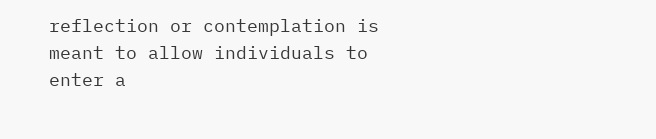reflection or contemplation is meant to allow individuals to enter a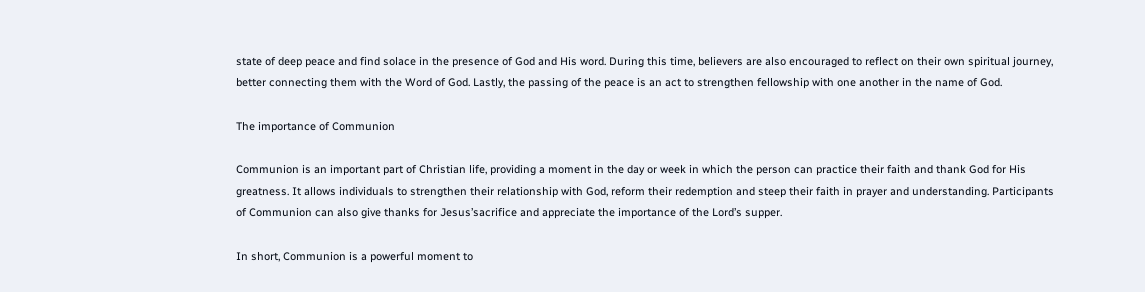state of deep peace and find solace in the presence of God and His word. During this time, believers are also encouraged to reflect on their own spiritual journey, better connecting them with the Word of God. Lastly, the passing of the peace is an act to strengthen fellowship with one another in the name of God.

The importance of Communion

Communion is an important part of Christian life, providing a moment in the day or week in which the person can practice their faith and thank God for His greatness. It allows individuals to strengthen their relationship with God, reform their redemption and steep their faith in prayer and understanding. Participants of Communion can also give thanks for Jesus’sacrifice and appreciate the importance of the Lord’s supper.

In short, Communion is a powerful moment to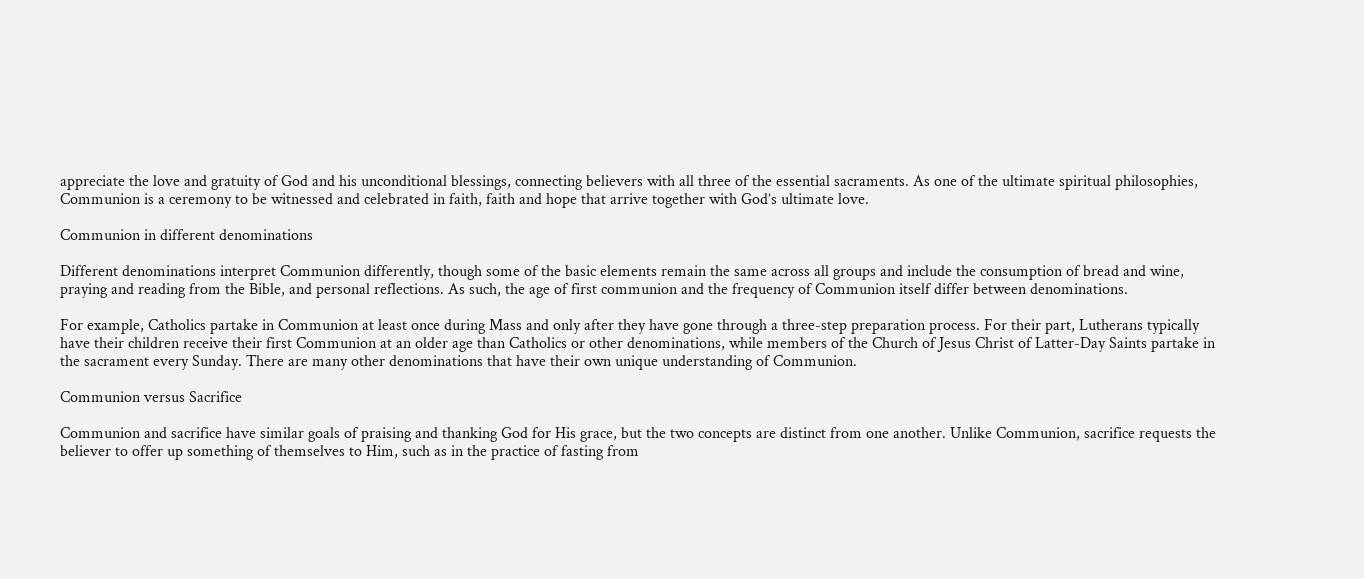appreciate the love and gratuity of God and his unconditional blessings, connecting believers with all three of the essential sacraments. As one of the ultimate spiritual philosophies, Communion is a ceremony to be witnessed and celebrated in faith, faith and hope that arrive together with God’s ultimate love.

Communion in different denominations

Different denominations interpret Communion differently, though some of the basic elements remain the same across all groups and include the consumption of bread and wine, praying and reading from the Bible, and personal reflections. As such, the age of first communion and the frequency of Communion itself differ between denominations.

For example, Catholics partake in Communion at least once during Mass and only after they have gone through a three-step preparation process. For their part, Lutherans typically have their children receive their first Communion at an older age than Catholics or other denominations, while members of the Church of Jesus Christ of Latter-Day Saints partake in the sacrament every Sunday. There are many other denominations that have their own unique understanding of Communion.

Communion versus Sacrifice

Communion and sacrifice have similar goals of praising and thanking God for His grace, but the two concepts are distinct from one another. Unlike Communion, sacrifice requests the believer to offer up something of themselves to Him, such as in the practice of fasting from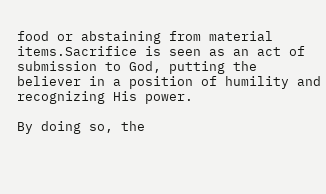food or abstaining from material items.Sacrifice is seen as an act of submission to God, putting the believer in a position of humility and recognizing His power.

By doing so, the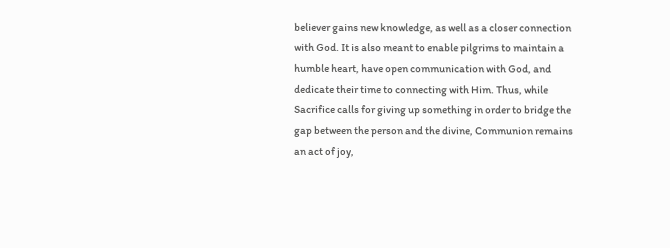believer gains new knowledge, as well as a closer connection with God. It is also meant to enable pilgrims to maintain a humble heart, have open communication with God, and dedicate their time to connecting with Him. Thus, while Sacrifice calls for giving up something in order to bridge the gap between the person and the divine, Communion remains an act of joy,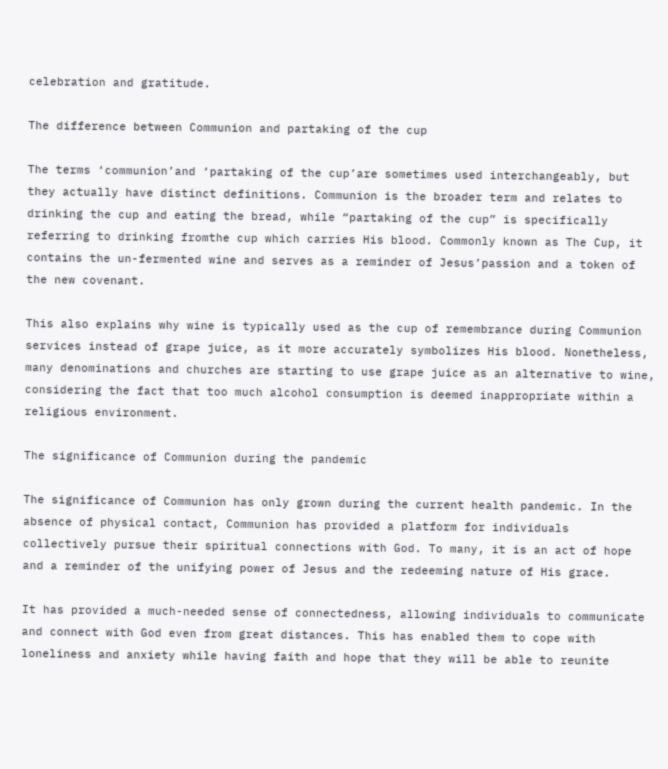celebration and gratitude.

The difference between Communion and partaking of the cup

The terms ‘communion’and ‘partaking of the cup’are sometimes used interchangeably, but they actually have distinct definitions. Communion is the broader term and relates to drinking the cup and eating the bread, while “partaking of the cup” is specifically referring to drinking fromthe cup which carries His blood. Commonly known as The Cup, it contains the un-fermented wine and serves as a reminder of Jesus’passion and a token of the new covenant.

This also explains why wine is typically used as the cup of remembrance during Communion services instead of grape juice, as it more accurately symbolizes His blood. Nonetheless, many denominations and churches are starting to use grape juice as an alternative to wine, considering the fact that too much alcohol consumption is deemed inappropriate within a religious environment.

The significance of Communion during the pandemic

The significance of Communion has only grown during the current health pandemic. In the absence of physical contact, Communion has provided a platform for individuals collectively pursue their spiritual connections with God. To many, it is an act of hope and a reminder of the unifying power of Jesus and the redeeming nature of His grace.

It has provided a much-needed sense of connectedness, allowing individuals to communicate and connect with God even from great distances. This has enabled them to cope with loneliness and anxiety while having faith and hope that they will be able to reunite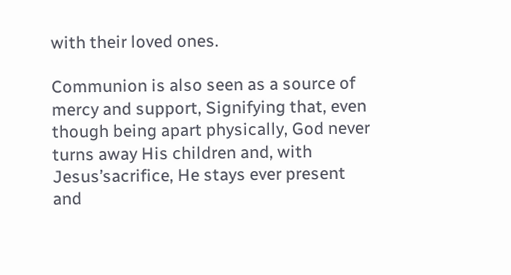with their loved ones.

Communion is also seen as a source of mercy and support, Signifying that, even though being apart physically, God never turns away His children and, with Jesus’sacrifice, He stays ever present and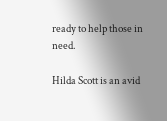ready to help those in need.

Hilda Scott is an avid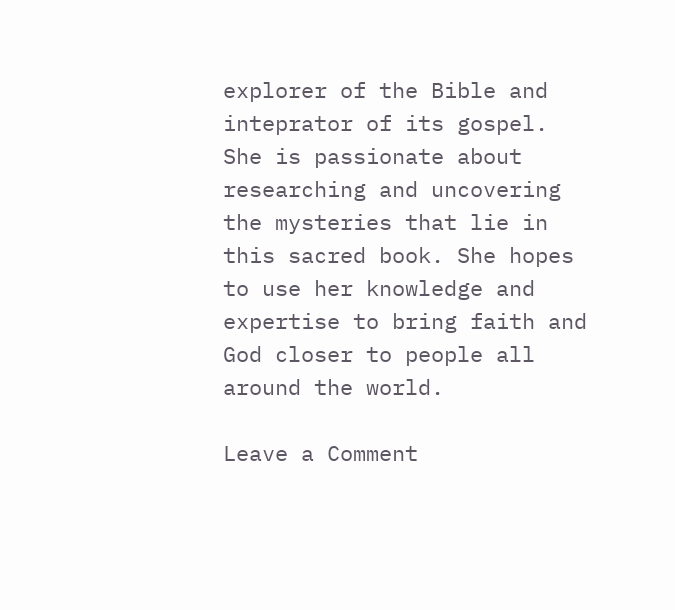explorer of the Bible and inteprator of its gospel. She is passionate about researching and uncovering the mysteries that lie in this sacred book. She hopes to use her knowledge and expertise to bring faith and God closer to people all around the world.

Leave a Comment